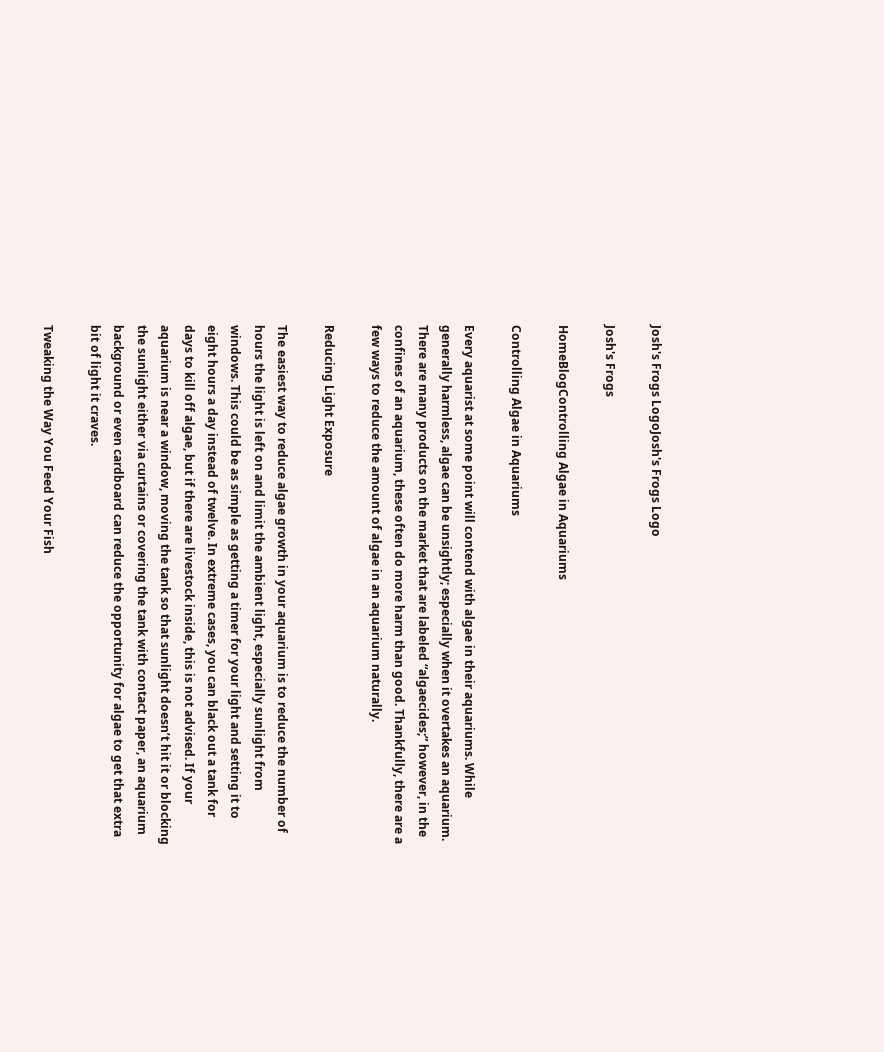Josh's Frogs LogoJosh's Frogs Logo

Josh's Frogs

HomeBlogControlling Algae in Aquariums

Controlling Algae in Aquariums

Every aquarist at some point will contend with algae in their aquariums. While generally harmless, algae can be unsightly; especially when it overtakes an aquarium. There are many products on the market that are labeled “algaecides;” however, in the confines of an aquarium, these often do more harm than good. Thankfully, there are a few ways to reduce the amount of algae in an aquarium naturally.

Reducing Light Exposure

The easiest way to reduce algae growth in your aquarium is to reduce the number of hours the light is left on and limit the ambient light, especially sunlight from windows. This could be as simple as getting a timer for your light and setting it to eight hours a day instead of twelve. In extreme cases, you can black out a tank for days to kill off algae, but if there are livestock inside, this is not advised. If your aquarium is near a window, moving the tank so that sunlight doesn’t hit it or blocking the sunlight either via curtains or covering the tank with contact paper, an aquarium background or even cardboard can reduce the opportunity for algae to get that extra bit of light it craves.

Tweaking the Way You Feed Your Fish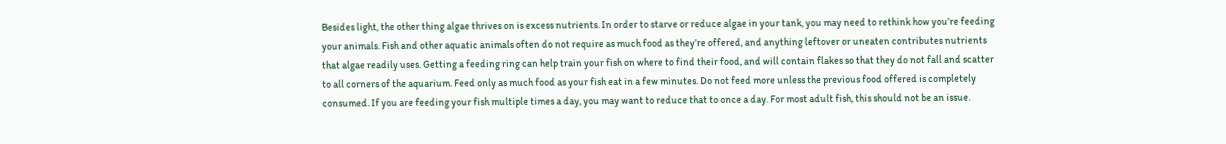Besides light, the other thing algae thrives on is excess nutrients. In order to starve or reduce algae in your tank, you may need to rethink how you’re feeding your animals. Fish and other aquatic animals often do not require as much food as they’re offered, and anything leftover or uneaten contributes nutrients that algae readily uses. Getting a feeding ring can help train your fish on where to find their food, and will contain flakes so that they do not fall and scatter to all corners of the aquarium. Feed only as much food as your fish eat in a few minutes. Do not feed more unless the previous food offered is completely consumed. If you are feeding your fish multiple times a day, you may want to reduce that to once a day. For most adult fish, this should not be an issue.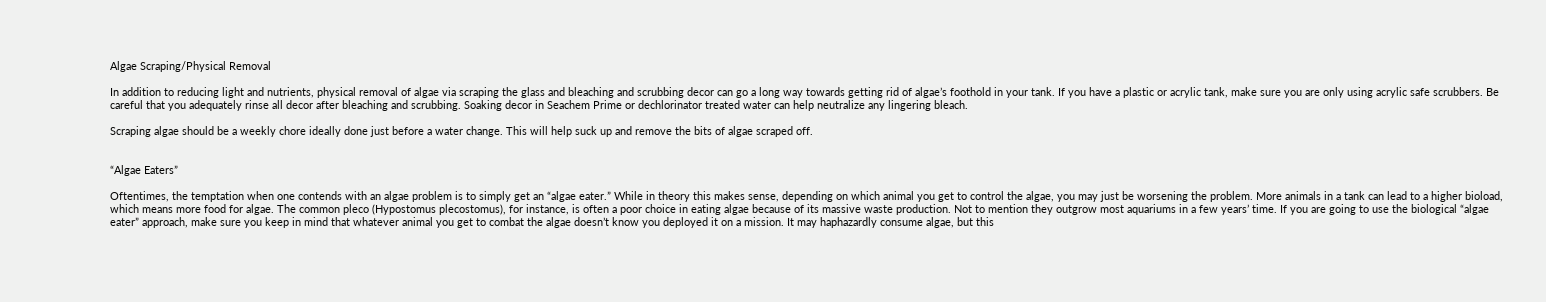Algae Scraping/Physical Removal

In addition to reducing light and nutrients, physical removal of algae via scraping the glass and bleaching and scrubbing decor can go a long way towards getting rid of algae’s foothold in your tank. If you have a plastic or acrylic tank, make sure you are only using acrylic safe scrubbers. Be careful that you adequately rinse all decor after bleaching and scrubbing. Soaking decor in Seachem Prime or dechlorinator treated water can help neutralize any lingering bleach.

Scraping algae should be a weekly chore ideally done just before a water change. This will help suck up and remove the bits of algae scraped off.


“Algae Eaters”

Oftentimes, the temptation when one contends with an algae problem is to simply get an “algae eater.” While in theory this makes sense, depending on which animal you get to control the algae, you may just be worsening the problem. More animals in a tank can lead to a higher bioload, which means more food for algae. The common pleco (Hypostomus plecostomus), for instance, is often a poor choice in eating algae because of its massive waste production. Not to mention they outgrow most aquariums in a few years’ time. If you are going to use the biological “algae eater” approach, make sure you keep in mind that whatever animal you get to combat the algae doesn’t know you deployed it on a mission. It may haphazardly consume algae, but this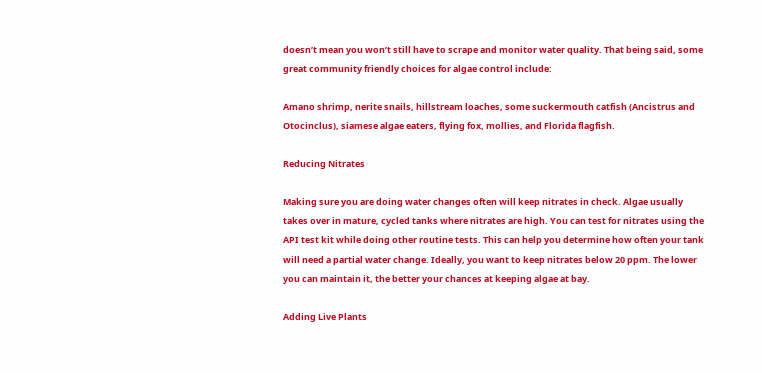doesn’t mean you won’t still have to scrape and monitor water quality. That being said, some great community friendly choices for algae control include:

Amano shrimp, nerite snails, hillstream loaches, some suckermouth catfish (Ancistrus and Otocinclus), siamese algae eaters, flying fox, mollies, and Florida flagfish.

Reducing Nitrates

Making sure you are doing water changes often will keep nitrates in check. Algae usually takes over in mature, cycled tanks where nitrates are high. You can test for nitrates using the API test kit while doing other routine tests. This can help you determine how often your tank will need a partial water change. Ideally, you want to keep nitrates below 20 ppm. The lower you can maintain it, the better your chances at keeping algae at bay.

Adding Live Plants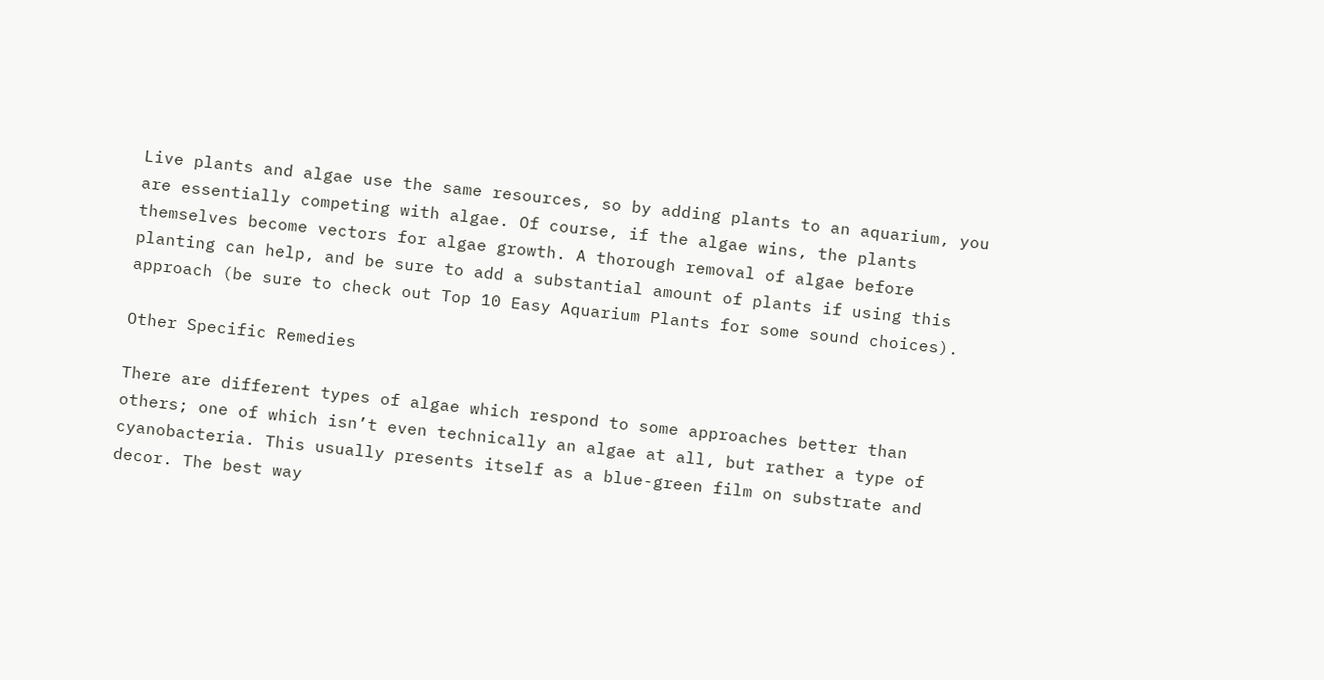Live plants and algae use the same resources, so by adding plants to an aquarium, you are essentially competing with algae. Of course, if the algae wins, the plants themselves become vectors for algae growth. A thorough removal of algae before planting can help, and be sure to add a substantial amount of plants if using this approach (be sure to check out Top 10 Easy Aquarium Plants for some sound choices).

Other Specific Remedies

There are different types of algae which respond to some approaches better than others; one of which isn’t even technically an algae at all, but rather a type of cyanobacteria. This usually presents itself as a blue-green film on substrate and decor. The best way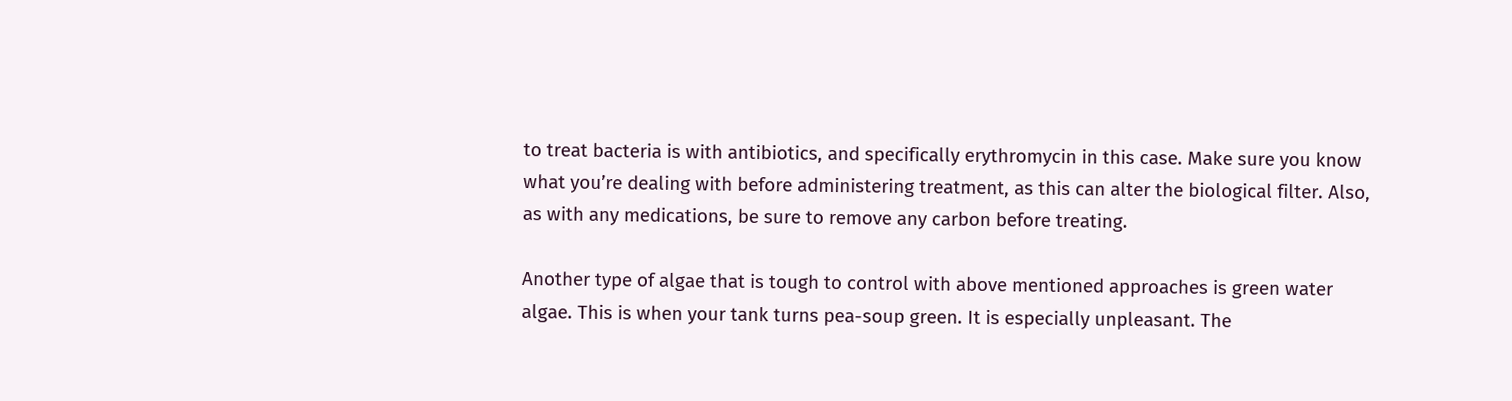to treat bacteria is with antibiotics, and specifically erythromycin in this case. Make sure you know what you’re dealing with before administering treatment, as this can alter the biological filter. Also, as with any medications, be sure to remove any carbon before treating.

Another type of algae that is tough to control with above mentioned approaches is green water algae. This is when your tank turns pea-soup green. It is especially unpleasant. The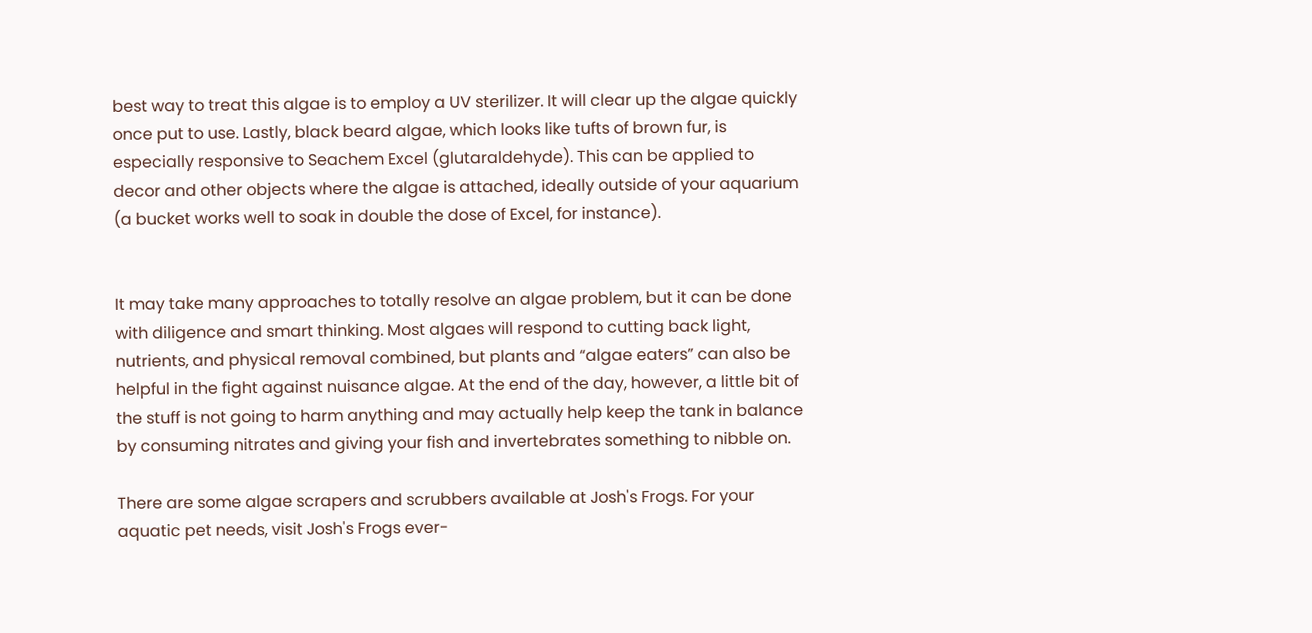best way to treat this algae is to employ a UV sterilizer. It will clear up the algae quickly once put to use. Lastly, black beard algae, which looks like tufts of brown fur, is especially responsive to Seachem Excel (glutaraldehyde). This can be applied to decor and other objects where the algae is attached, ideally outside of your aquarium (a bucket works well to soak in double the dose of Excel, for instance).


It may take many approaches to totally resolve an algae problem, but it can be done with diligence and smart thinking. Most algaes will respond to cutting back light, nutrients, and physical removal combined, but plants and “algae eaters” can also be helpful in the fight against nuisance algae. At the end of the day, however, a little bit of the stuff is not going to harm anything and may actually help keep the tank in balance by consuming nitrates and giving your fish and invertebrates something to nibble on.

There are some algae scrapers and scrubbers available at Josh's Frogs. For your aquatic pet needs, visit Josh's Frogs ever-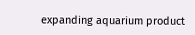expanding aquarium product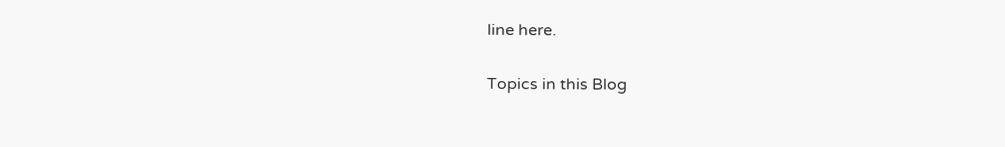line here.

Topics in this Blog